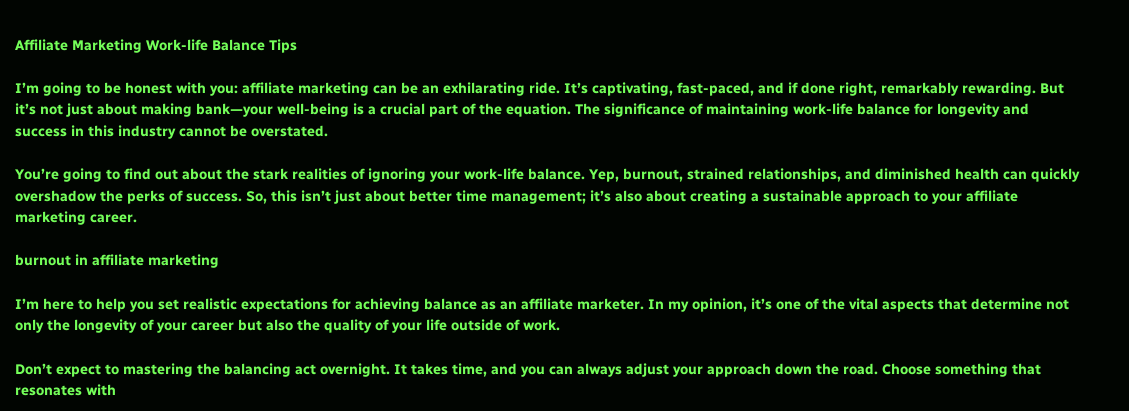Affiliate Marketing Work-life Balance Tips

I’m going to be honest with you: affiliate marketing can be an exhilarating ride. It’s captivating, fast-paced, and if done right, remarkably rewarding. But it’s not just about making bank—your well-being is a crucial part of the equation. The significance of maintaining work-life balance for longevity and success in this industry cannot be overstated.

You’re going to find out about the stark realities of ignoring your work-life balance. Yep, burnout, strained relationships, and diminished health can quickly overshadow the perks of success. So, this isn’t just about better time management; it’s also about creating a sustainable approach to your affiliate marketing career.

burnout in affiliate marketing

I’m here to help you set realistic expectations for achieving balance as an affiliate marketer. In my opinion, it’s one of the vital aspects that determine not only the longevity of your career but also the quality of your life outside of work.

Don’t expect to mastering the balancing act overnight. It takes time, and you can always adjust your approach down the road. Choose something that resonates with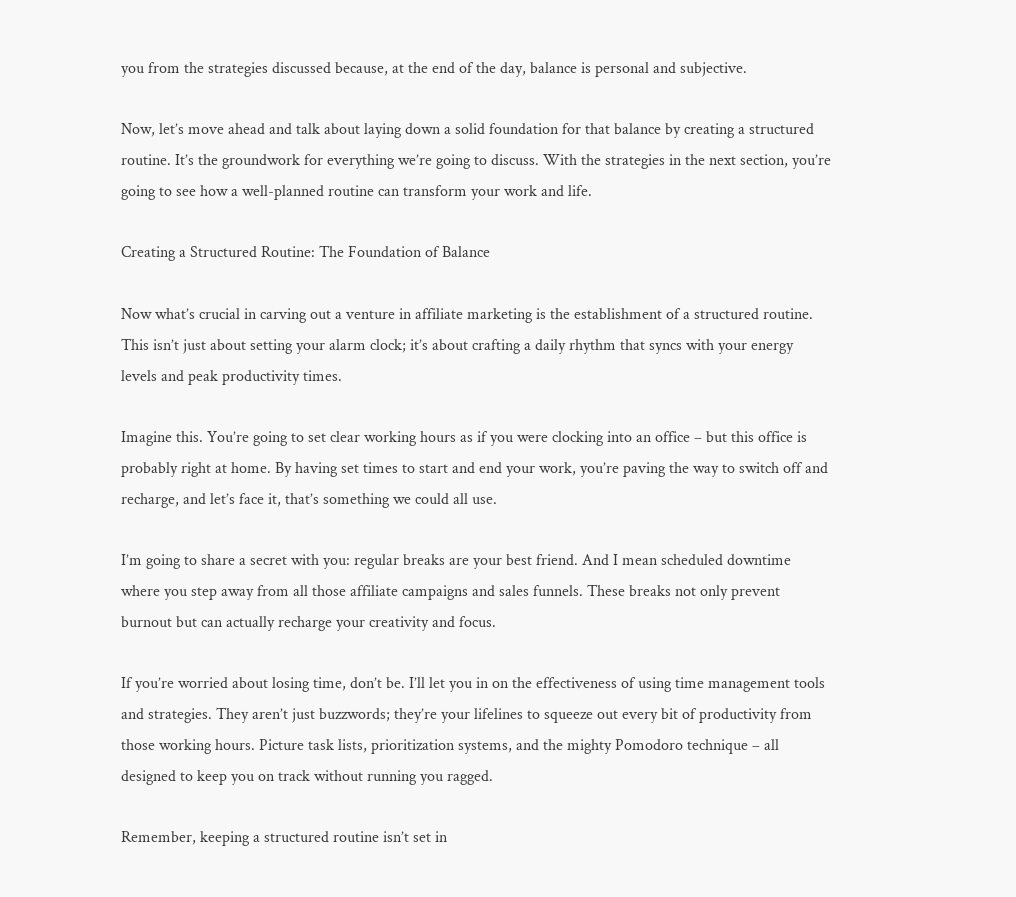you from the strategies discussed because, at the end of the day, balance is personal and subjective.

Now, let’s move ahead and talk about laying down a solid foundation for that balance by creating a structured routine. It’s the groundwork for everything we’re going to discuss. With the strategies in the next section, you’re going to see how a well-planned routine can transform your work and life.

Creating a Structured Routine: The Foundation of Balance

Now what’s crucial in carving out a venture in affiliate marketing is the establishment of a structured routine. This isn’t just about setting your alarm clock; it’s about crafting a daily rhythm that syncs with your energy levels and peak productivity times.

Imagine this. You’re going to set clear working hours as if you were clocking into an office – but this office is probably right at home. By having set times to start and end your work, you’re paving the way to switch off and recharge, and let’s face it, that’s something we could all use.

I’m going to share a secret with you: regular breaks are your best friend. And I mean scheduled downtime where you step away from all those affiliate campaigns and sales funnels. These breaks not only prevent burnout but can actually recharge your creativity and focus.

If you’re worried about losing time, don’t be. I’ll let you in on the effectiveness of using time management tools and strategies. They aren’t just buzzwords; they’re your lifelines to squeeze out every bit of productivity from those working hours. Picture task lists, prioritization systems, and the mighty Pomodoro technique – all designed to keep you on track without running you ragged.

Remember, keeping a structured routine isn’t set in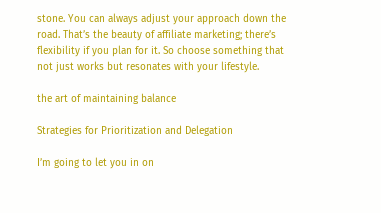stone. You can always adjust your approach down the road. That’s the beauty of affiliate marketing; there’s flexibility if you plan for it. So choose something that not just works but resonates with your lifestyle.

the art of maintaining balance

Strategies for Prioritization and Delegation

I’m going to let you in on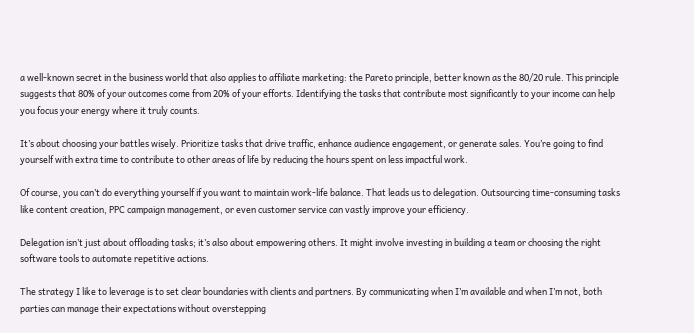a well-known secret in the business world that also applies to affiliate marketing: the Pareto principle, better known as the 80/20 rule. This principle suggests that 80% of your outcomes come from 20% of your efforts. Identifying the tasks that contribute most significantly to your income can help you focus your energy where it truly counts.

It’s about choosing your battles wisely. Prioritize tasks that drive traffic, enhance audience engagement, or generate sales. You’re going to find yourself with extra time to contribute to other areas of life by reducing the hours spent on less impactful work.

Of course, you can’t do everything yourself if you want to maintain work-life balance. That leads us to delegation. Outsourcing time-consuming tasks like content creation, PPC campaign management, or even customer service can vastly improve your efficiency.

Delegation isn’t just about offloading tasks; it’s also about empowering others. It might involve investing in building a team or choosing the right software tools to automate repetitive actions.

The strategy I like to leverage is to set clear boundaries with clients and partners. By communicating when I’m available and when I’m not, both parties can manage their expectations without overstepping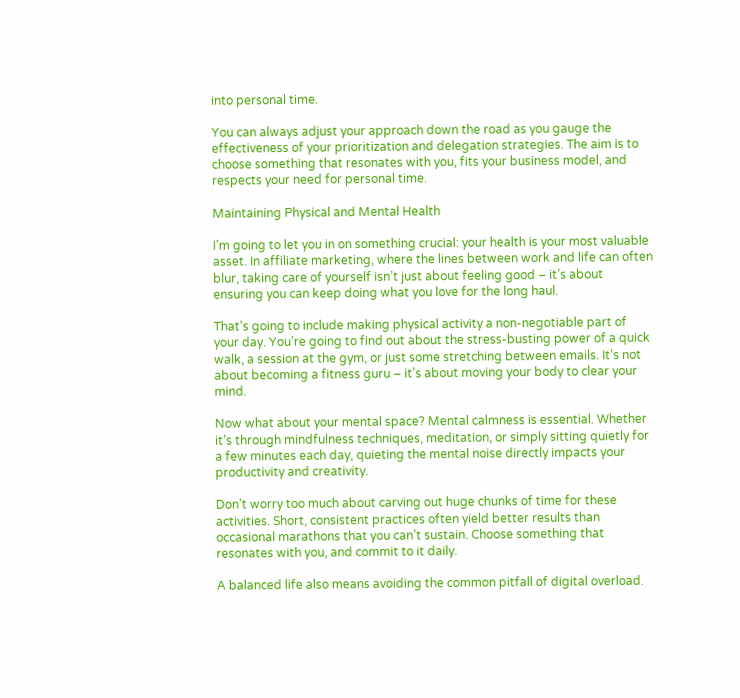into personal time.

You can always adjust your approach down the road as you gauge the effectiveness of your prioritization and delegation strategies. The aim is to choose something that resonates with you, fits your business model, and respects your need for personal time.

Maintaining Physical and Mental Health

I’m going to let you in on something crucial: your health is your most valuable asset. In affiliate marketing, where the lines between work and life can often blur, taking care of yourself isn’t just about feeling good – it’s about ensuring you can keep doing what you love for the long haul.

That’s going to include making physical activity a non-negotiable part of your day. You’re going to find out about the stress-busting power of a quick walk, a session at the gym, or just some stretching between emails. It’s not about becoming a fitness guru – it’s about moving your body to clear your mind.

Now what about your mental space? Mental calmness is essential. Whether it’s through mindfulness techniques, meditation, or simply sitting quietly for a few minutes each day, quieting the mental noise directly impacts your productivity and creativity.

Don’t worry too much about carving out huge chunks of time for these activities. Short, consistent practices often yield better results than occasional marathons that you can’t sustain. Choose something that resonates with you, and commit to it daily.

A balanced life also means avoiding the common pitfall of digital overload.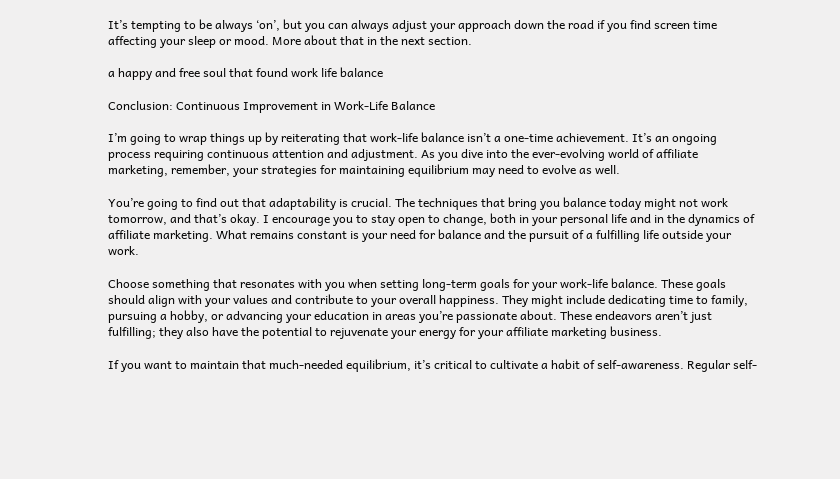It’s tempting to be always ‘on’, but you can always adjust your approach down the road if you find screen time affecting your sleep or mood. More about that in the next section.

a happy and free soul that found work life balance

Conclusion: Continuous Improvement in Work-Life Balance

I’m going to wrap things up by reiterating that work-life balance isn’t a one-time achievement. It’s an ongoing process requiring continuous attention and adjustment. As you dive into the ever-evolving world of affiliate marketing, remember, your strategies for maintaining equilibrium may need to evolve as well.

You’re going to find out that adaptability is crucial. The techniques that bring you balance today might not work tomorrow, and that’s okay. I encourage you to stay open to change, both in your personal life and in the dynamics of affiliate marketing. What remains constant is your need for balance and the pursuit of a fulfilling life outside your work.

Choose something that resonates with you when setting long-term goals for your work-life balance. These goals should align with your values and contribute to your overall happiness. They might include dedicating time to family, pursuing a hobby, or advancing your education in areas you’re passionate about. These endeavors aren’t just fulfilling; they also have the potential to rejuvenate your energy for your affiliate marketing business.

If you want to maintain that much-needed equilibrium, it’s critical to cultivate a habit of self-awareness. Regular self-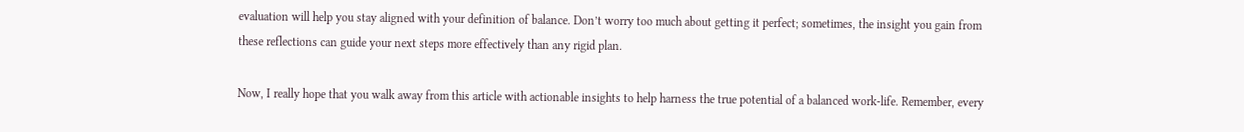evaluation will help you stay aligned with your definition of balance. Don’t worry too much about getting it perfect; sometimes, the insight you gain from these reflections can guide your next steps more effectively than any rigid plan.

Now, I really hope that you walk away from this article with actionable insights to help harness the true potential of a balanced work-life. Remember, every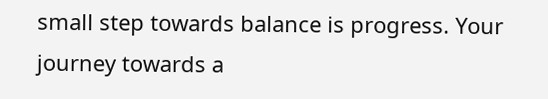small step towards balance is progress. Your journey towards a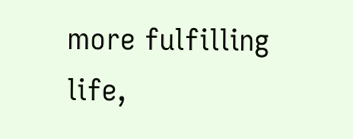more fulfilling life,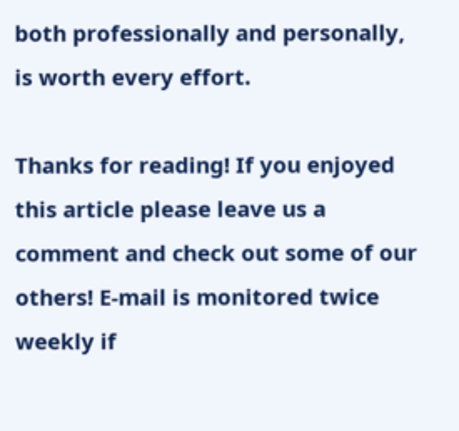both professionally and personally, is worth every effort.

Thanks for reading! If you enjoyed this article please leave us a comment and check out some of our others! E-mail is monitored twice weekly if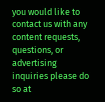you would like to contact us with any content requests, questions, or advertising inquiries please do so at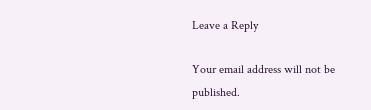Leave a Reply

Your email address will not be published.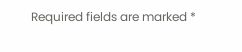Required fields are marked *